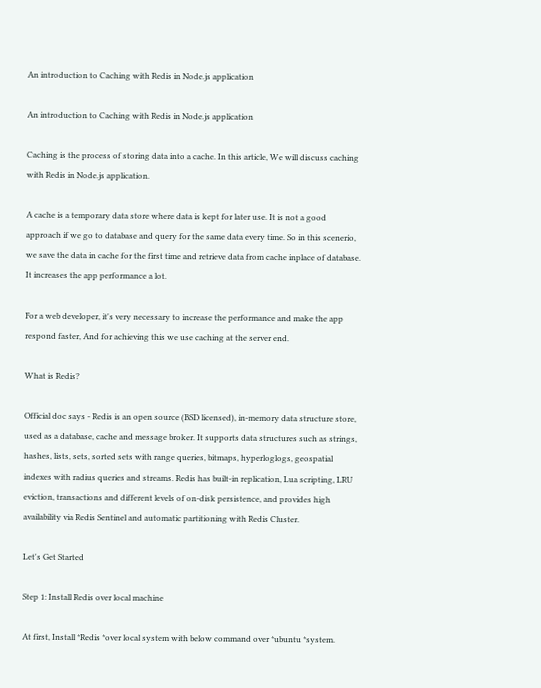An introduction to Caching with Redis in Node.js application

An introduction to Caching with Redis in Node.js application

Caching is the process of storing data into a cache. In this article, We will discuss caching with Redis in Node.js application.

A cache is a temporary data store where data is kept for later use. It is not a good approach if we go to database and query for the same data every time. So in this scenerio, we save the data in cache for the first time and retrieve data from cache inplace of database. It increases the app performance a lot.

For a web developer, it's very necessary to increase the performance and make the app respond faster, And for achieving this we use caching at the server end.

What is Redis?

Official doc says - Redis is an open source (BSD licensed), in-memory data structure store, used as a database, cache and message broker. It supports data structures such as strings, hashes, lists, sets, sorted sets with range queries, bitmaps, hyperloglogs, geospatial indexes with radius queries and streams. Redis has built-in replication, Lua scripting, LRU eviction, transactions and different levels of on-disk persistence, and provides high availability via Redis Sentinel and automatic partitioning with Redis Cluster.

Let's Get Started

Step 1: Install Redis over local machine

At first, Install *Redis *over local system with below command over *ubuntu *system.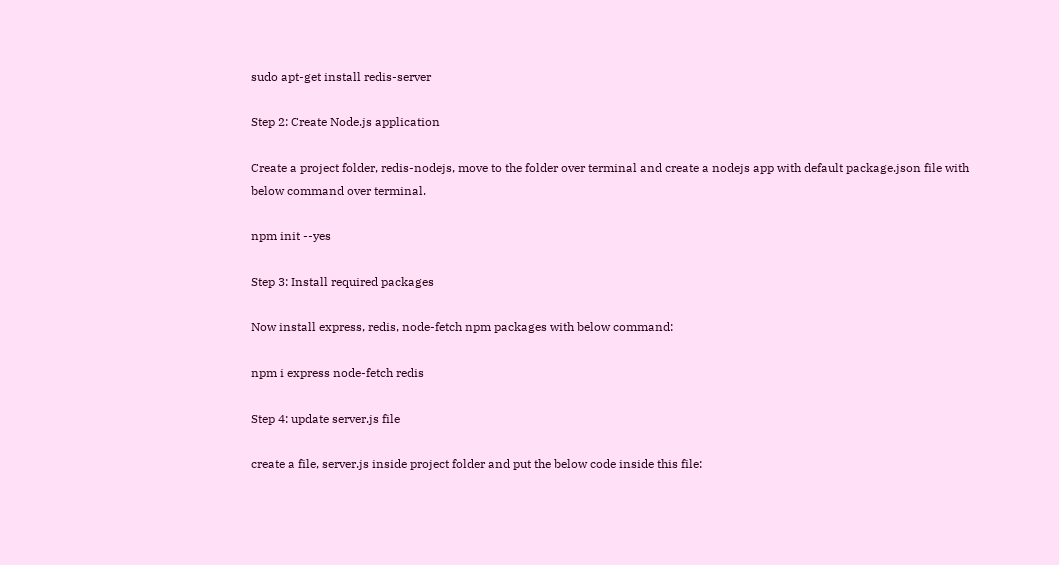sudo apt-get install redis-server

Step 2: Create Node.js application

Create a project folder, redis-nodejs, move to the folder over terminal and create a nodejs app with default package.json file with below command over terminal.

npm init --yes

Step 3: Install required packages

Now install express, redis, node-fetch npm packages with below command:

npm i express node-fetch redis

Step 4: update server.js file

create a file, server.js inside project folder and put the below code inside this file: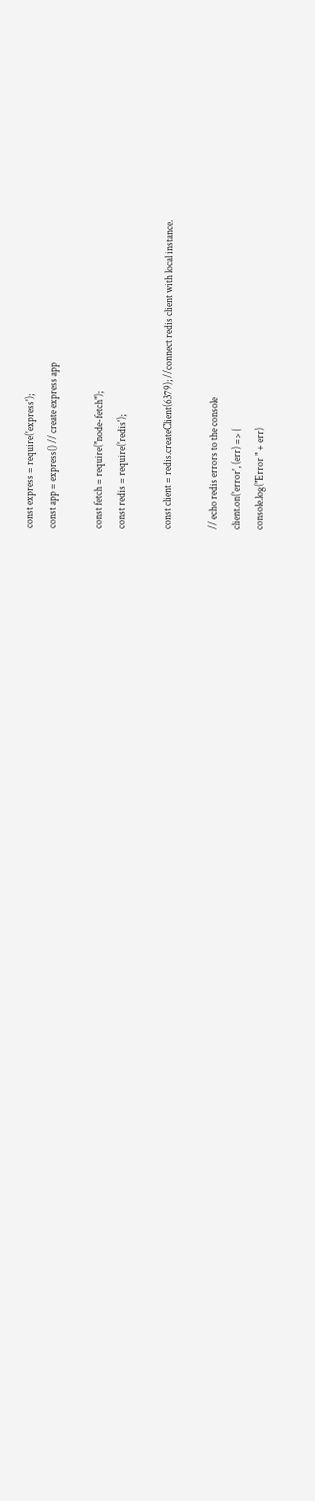const express = require('express');
const app = express() // create express app

const fetch = require("node-fetch");
const redis = require('redis');

const client = redis.createClient(6379); //connect redis client with local instance.

// echo redis errors to the console
client.on('error', (err) => {
console.log("Error " + err)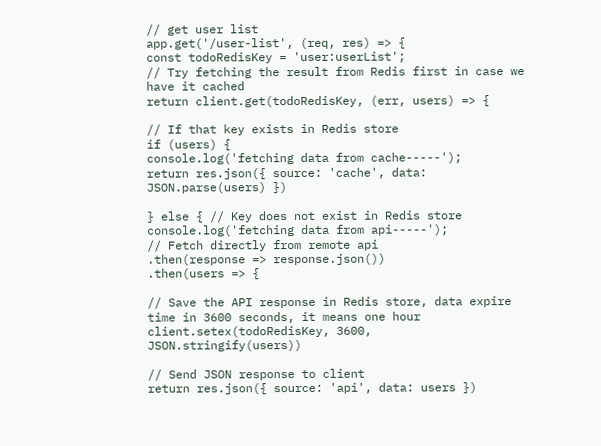// get user list
app.get('/user-list', (req, res) => {
const todoRedisKey = 'user:userList';
// Try fetching the result from Redis first in case we have it cached
return client.get(todoRedisKey, (err, users) => {

// If that key exists in Redis store
if (users) {
console.log('fetching data from cache-----');
return res.json({ source: 'cache', data: JSON.parse(users) })

} else { // Key does not exist in Redis store
console.log('fetching data from api-----');
// Fetch directly from remote api
.then(response => response.json())
.then(users => {

// Save the API response in Redis store, data expire time in 3600 seconds, it means one hour
client.setex(todoRedisKey, 3600, JSON.stringify(users))

// Send JSON response to client
return res.json({ source: 'api', data: users })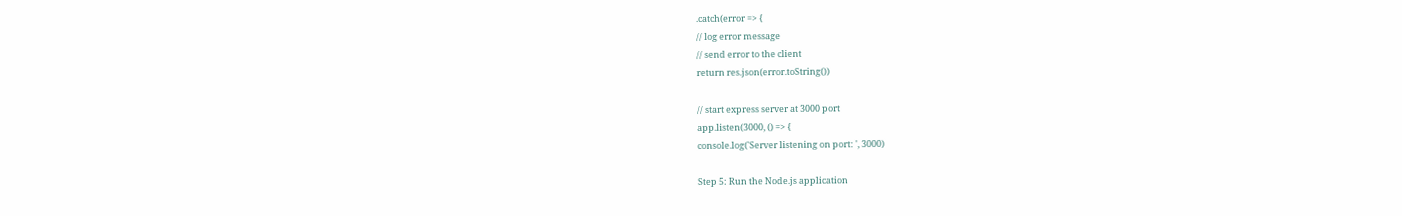.catch(error => {
// log error message
// send error to the client
return res.json(error.toString())

// start express server at 3000 port
app.listen(3000, () => {
console.log('Server listening on port: ', 3000)

Step 5: Run the Node.js application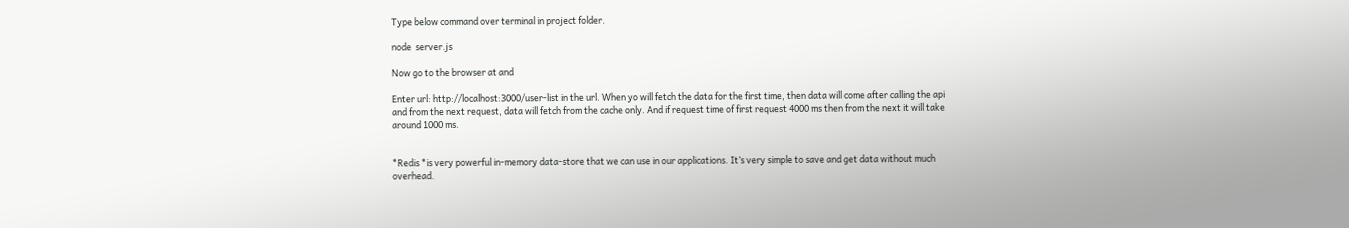Type below command over terminal in project folder.

node  server.js

Now go to the browser at and

Enter url: http://localhost:3000/user-list in the url. When yo will fetch the data for the first time, then data will come after calling the api and from the next request, data will fetch from the cache only. And if request time of first request 4000 ms then from the next it will take around 1000 ms.


*Redis *is very powerful in-memory data-store that we can use in our applications. It’s very simple to save and get data without much overhead.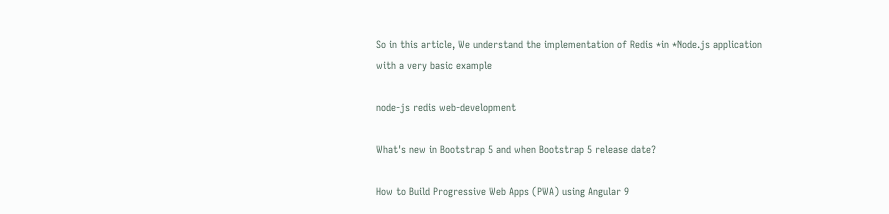So in this article, We understand the implementation of Redis *in *Node.js application with a very basic example

node-js redis web-development

What's new in Bootstrap 5 and when Bootstrap 5 release date?

How to Build Progressive Web Apps (PWA) using Angular 9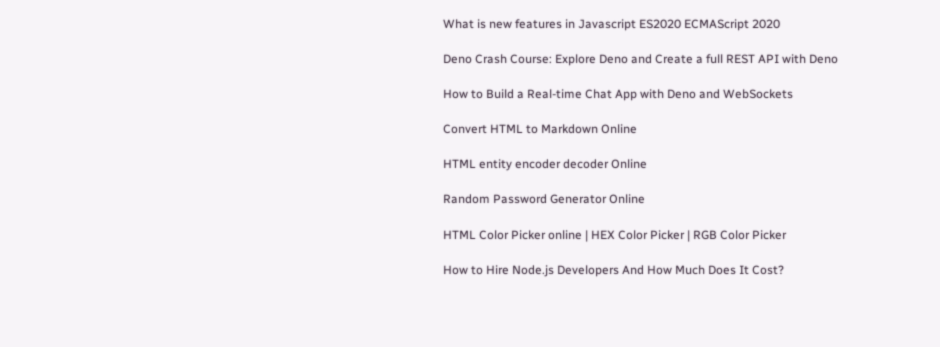What is new features in Javascript ES2020 ECMAScript 2020

Deno Crash Course: Explore Deno and Create a full REST API with Deno

How to Build a Real-time Chat App with Deno and WebSockets

Convert HTML to Markdown Online

HTML entity encoder decoder Online

Random Password Generator Online

HTML Color Picker online | HEX Color Picker | RGB Color Picker

How to Hire Node.js Developers And How Much Does It Cost?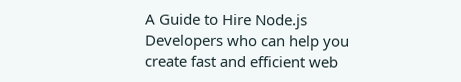A Guide to Hire Node.js Developers who can help you create fast and efficient web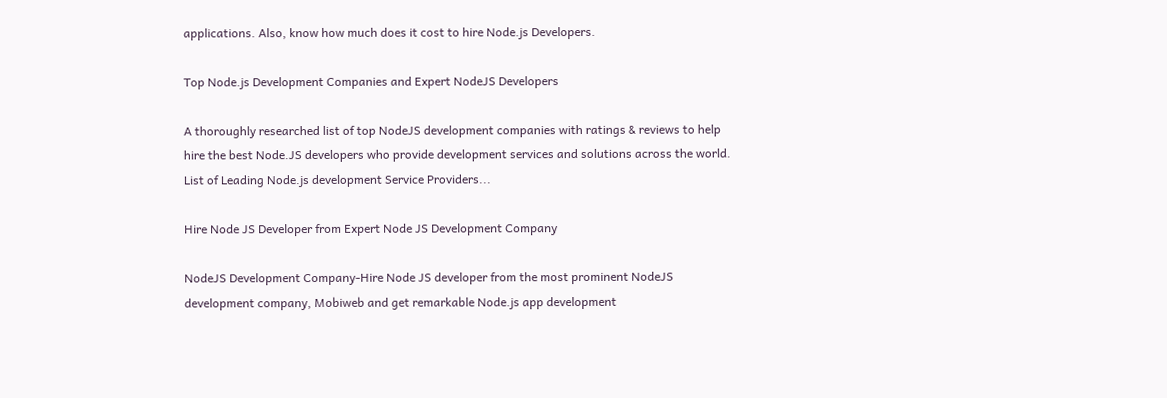applications. Also, know how much does it cost to hire Node.js Developers.

Top Node.js Development Companies and Expert NodeJS Developers

A thoroughly researched list of top NodeJS development companies with ratings & reviews to help hire the best Node.JS developers who provide development services and solutions across the world. List of Leading Node.js development Service Providers...

Hire Node JS Developer from Expert Node JS Development Company

NodeJS Development Company-Hire Node JS developer from the most prominent NodeJS development company, Mobiweb and get remarkable Node.js app development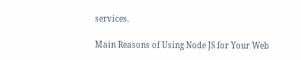services.

Main Reasons of Using Node JS for Your Web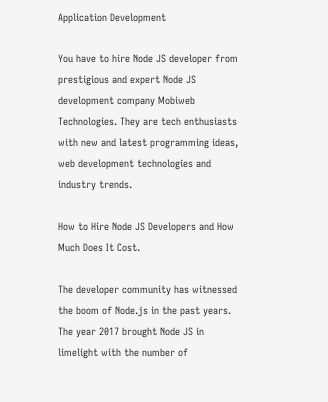Application Development

You have to hire Node JS developer from prestigious and expert Node JS development company Mobiweb Technologies. They are tech enthusiasts with new and latest programming ideas, web development technologies and industry trends.

How to Hire Node JS Developers and How Much Does It Cost.

The developer community has witnessed the boom of Node.js in the past years. The year 2017 brought Node JS in limelight with the number of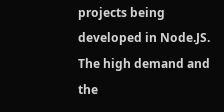projects being developed in Node.JS. The high demand and the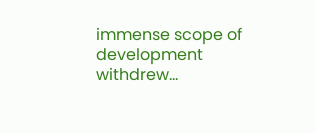immense scope of development withdrew...